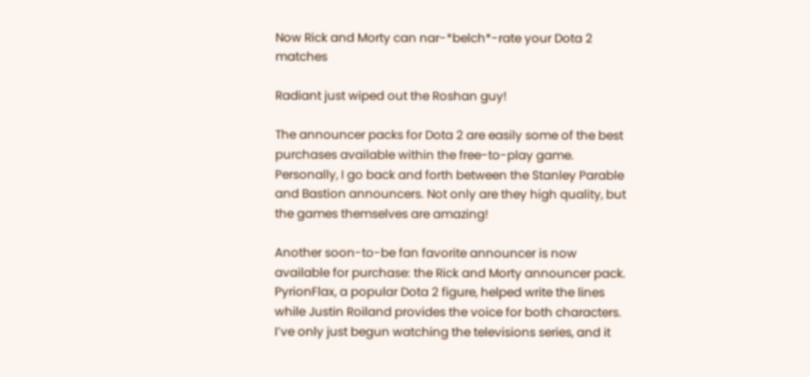Now Rick and Morty can nar-*belch*-rate your Dota 2 matches

Radiant just wiped out the Roshan guy!

The announcer packs for Dota 2 are easily some of the best purchases available within the free-to-play game. Personally, I go back and forth between the Stanley Parable and Bastion announcers. Not only are they high quality, but the games themselves are amazing!

Another soon-to-be fan favorite announcer is now available for purchase: the Rick and Morty announcer pack. PyrionFlax, a popular Dota 2 figure, helped write the lines while Justin Roiland provides the voice for both characters. I’ve only just begun watching the televisions series, and it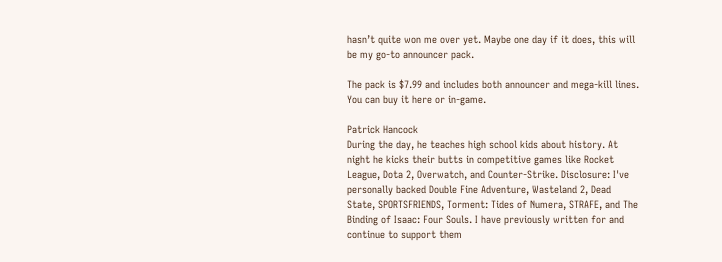hasn’t quite won me over yet. Maybe one day if it does, this will be my go-to announcer pack.

The pack is $7.99 and includes both announcer and mega-kill lines. You can buy it here or in-game.

Patrick Hancock
During the day, he teaches high school kids about history. At night he kicks their butts in competitive games like Rocket League, Dota 2, Overwatch, and Counter-Strike. Disclosure: I've personally backed Double Fine Adventure, Wasteland 2, Dead State, SPORTSFRIENDS, Torment: Tides of Numera, STRAFE, and The Binding of Isaac: Four Souls. I have previously written for and continue to support them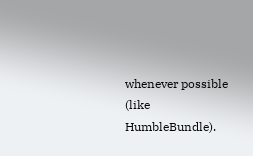whenever possible (like HumbleBundle).